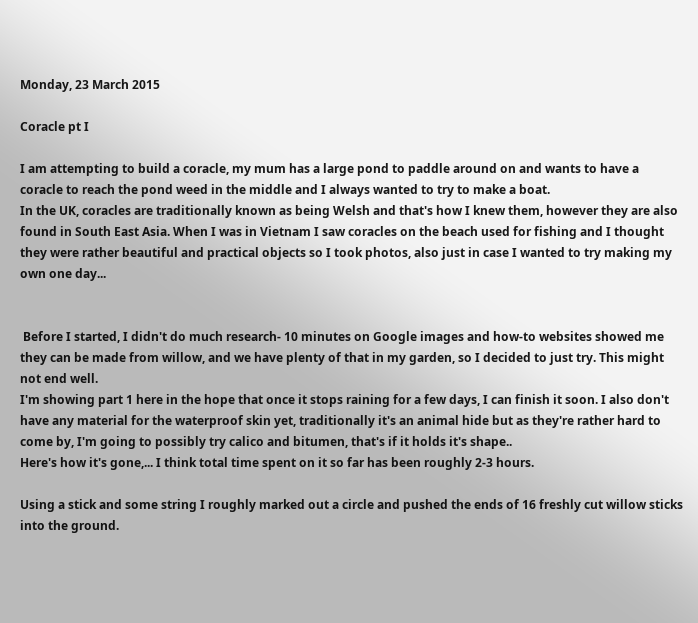Monday, 23 March 2015

Coracle pt I

I am attempting to build a coracle, my mum has a large pond to paddle around on and wants to have a coracle to reach the pond weed in the middle and I always wanted to try to make a boat.
In the UK, coracles are traditionally known as being Welsh and that's how I knew them, however they are also found in South East Asia. When I was in Vietnam I saw coracles on the beach used for fishing and I thought they were rather beautiful and practical objects so I took photos, also just in case I wanted to try making my own one day...


 Before I started, I didn't do much research- 10 minutes on Google images and how-to websites showed me they can be made from willow, and we have plenty of that in my garden, so I decided to just try. This might not end well.
I'm showing part 1 here in the hope that once it stops raining for a few days, I can finish it soon. I also don't have any material for the waterproof skin yet, traditionally it's an animal hide but as they're rather hard to come by, I'm going to possibly try calico and bitumen, that's if it holds it's shape..
Here's how it's gone,... I think total time spent on it so far has been roughly 2-3 hours.

Using a stick and some string I roughly marked out a circle and pushed the ends of 16 freshly cut willow sticks into the ground.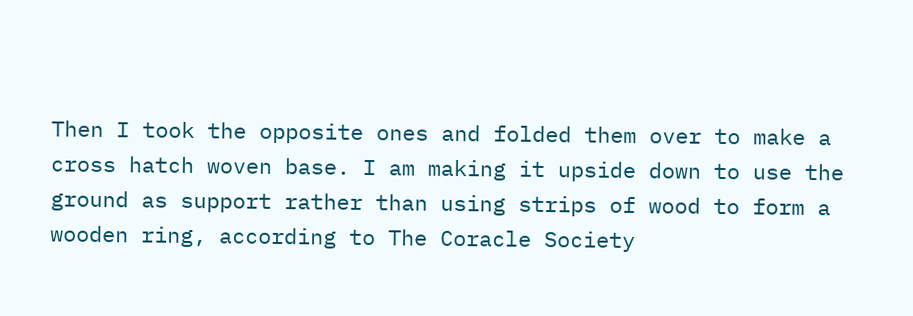Then I took the opposite ones and folded them over to make a cross hatch woven base. I am making it upside down to use the ground as support rather than using strips of wood to form a wooden ring, according to The Coracle Society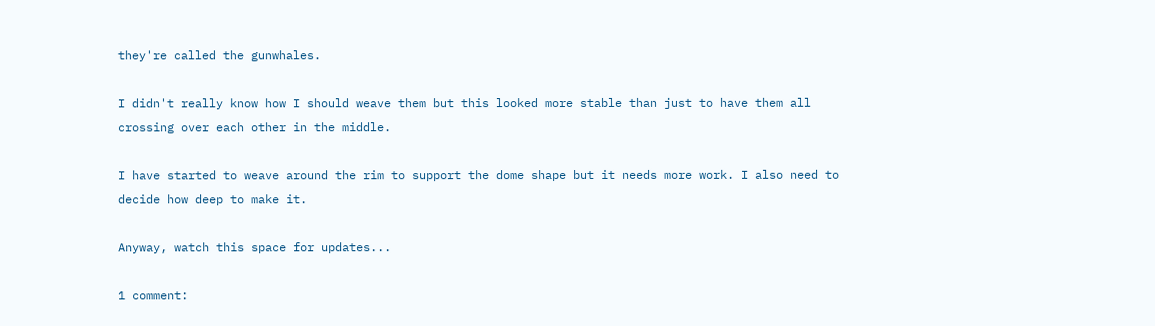they're called the gunwhales.

I didn't really know how I should weave them but this looked more stable than just to have them all crossing over each other in the middle.

I have started to weave around the rim to support the dome shape but it needs more work. I also need to decide how deep to make it.

Anyway, watch this space for updates...

1 comment: